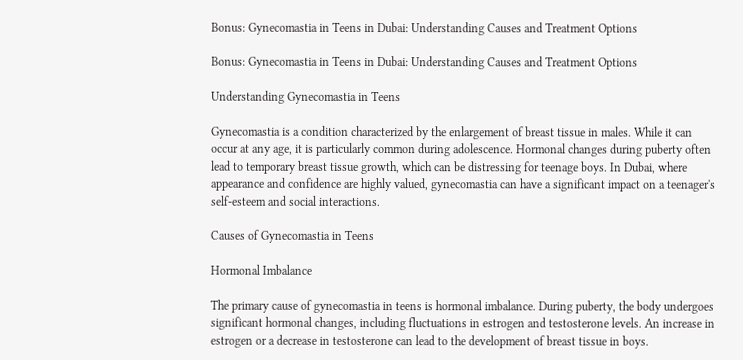Bonus: Gynecomastia in Teens in Dubai: Understanding Causes and Treatment Options

Bonus: Gynecomastia in Teens in Dubai: Understanding Causes and Treatment Options

Understanding Gynecomastia in Teens

Gynecomastia is a condition characterized by the enlargement of breast tissue in males. While it can occur at any age, it is particularly common during adolescence. Hormonal changes during puberty often lead to temporary breast tissue growth, which can be distressing for teenage boys. In Dubai, where appearance and confidence are highly valued, gynecomastia can have a significant impact on a teenager's self-esteem and social interactions.

Causes of Gynecomastia in Teens

Hormonal Imbalance

The primary cause of gynecomastia in teens is hormonal imbalance. During puberty, the body undergoes significant hormonal changes, including fluctuations in estrogen and testosterone levels. An increase in estrogen or a decrease in testosterone can lead to the development of breast tissue in boys.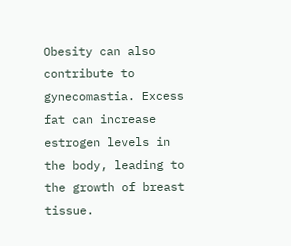Obesity can also contribute to gynecomastia. Excess fat can increase estrogen levels in the body, leading to the growth of breast tissue.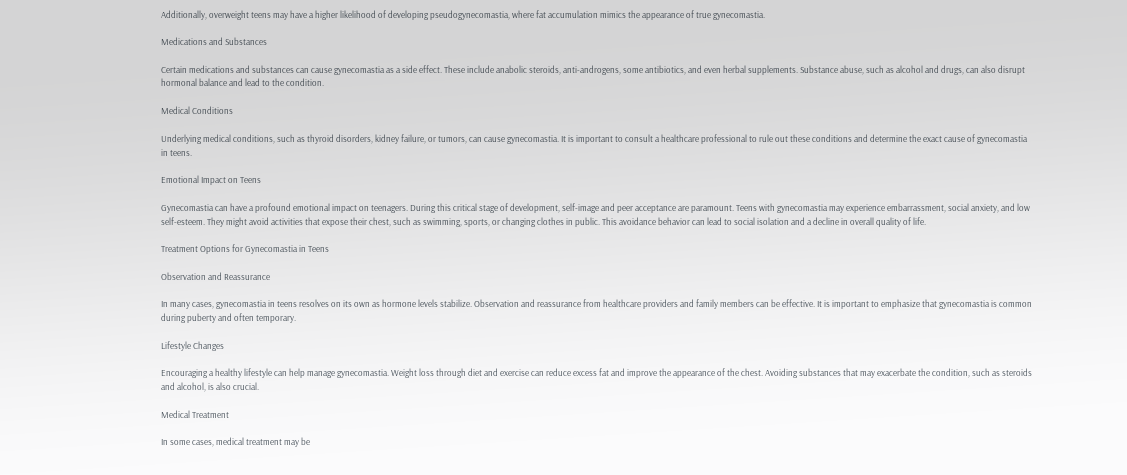Additionally, overweight teens may have a higher likelihood of developing pseudogynecomastia, where fat accumulation mimics the appearance of true gynecomastia.

Medications and Substances

Certain medications and substances can cause gynecomastia as a side effect. These include anabolic steroids, anti-androgens, some antibiotics, and even herbal supplements. Substance abuse, such as alcohol and drugs, can also disrupt hormonal balance and lead to the condition.

Medical Conditions

Underlying medical conditions, such as thyroid disorders, kidney failure, or tumors, can cause gynecomastia. It is important to consult a healthcare professional to rule out these conditions and determine the exact cause of gynecomastia in teens.

Emotional Impact on Teens

Gynecomastia can have a profound emotional impact on teenagers. During this critical stage of development, self-image and peer acceptance are paramount. Teens with gynecomastia may experience embarrassment, social anxiety, and low self-esteem. They might avoid activities that expose their chest, such as swimming, sports, or changing clothes in public. This avoidance behavior can lead to social isolation and a decline in overall quality of life.

Treatment Options for Gynecomastia in Teens

Observation and Reassurance

In many cases, gynecomastia in teens resolves on its own as hormone levels stabilize. Observation and reassurance from healthcare providers and family members can be effective. It is important to emphasize that gynecomastia is common during puberty and often temporary.

Lifestyle Changes

Encouraging a healthy lifestyle can help manage gynecomastia. Weight loss through diet and exercise can reduce excess fat and improve the appearance of the chest. Avoiding substances that may exacerbate the condition, such as steroids and alcohol, is also crucial.

Medical Treatment

In some cases, medical treatment may be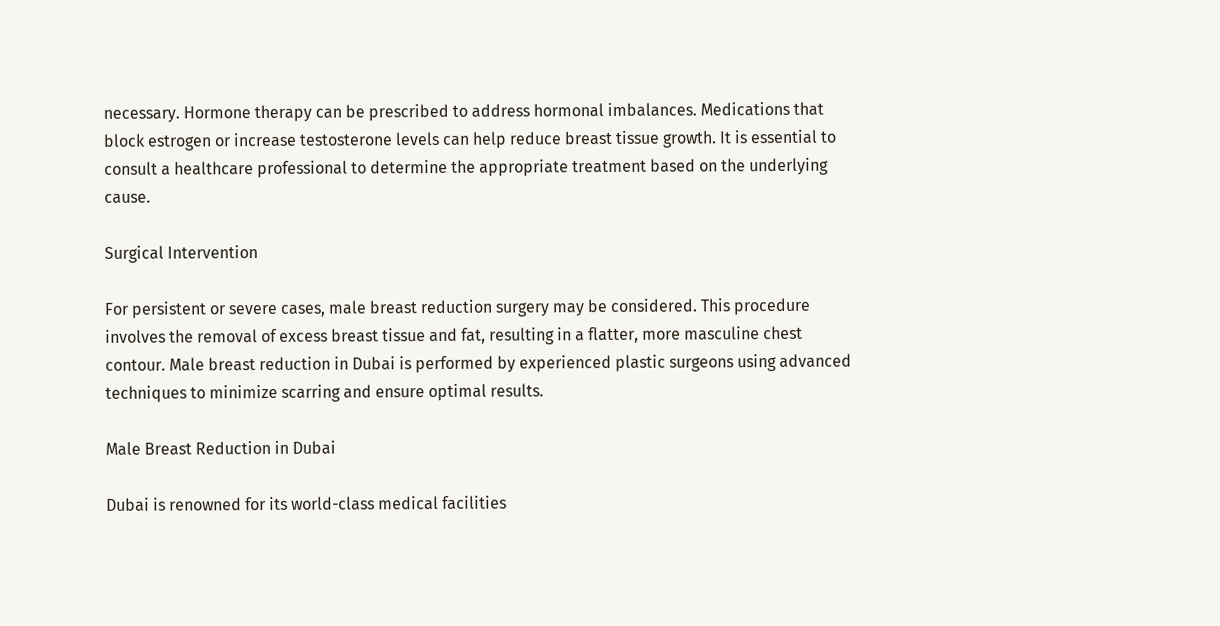necessary. Hormone therapy can be prescribed to address hormonal imbalances. Medications that block estrogen or increase testosterone levels can help reduce breast tissue growth. It is essential to consult a healthcare professional to determine the appropriate treatment based on the underlying cause.

Surgical Intervention

For persistent or severe cases, male breast reduction surgery may be considered. This procedure involves the removal of excess breast tissue and fat, resulting in a flatter, more masculine chest contour. Male breast reduction in Dubai is performed by experienced plastic surgeons using advanced techniques to minimize scarring and ensure optimal results.

Male Breast Reduction in Dubai

Dubai is renowned for its world-class medical facilities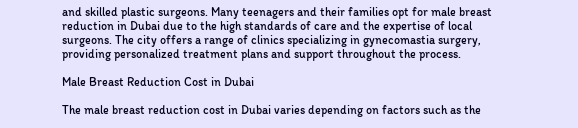and skilled plastic surgeons. Many teenagers and their families opt for male breast reduction in Dubai due to the high standards of care and the expertise of local surgeons. The city offers a range of clinics specializing in gynecomastia surgery, providing personalized treatment plans and support throughout the process.

Male Breast Reduction Cost in Dubai

The male breast reduction cost in Dubai varies depending on factors such as the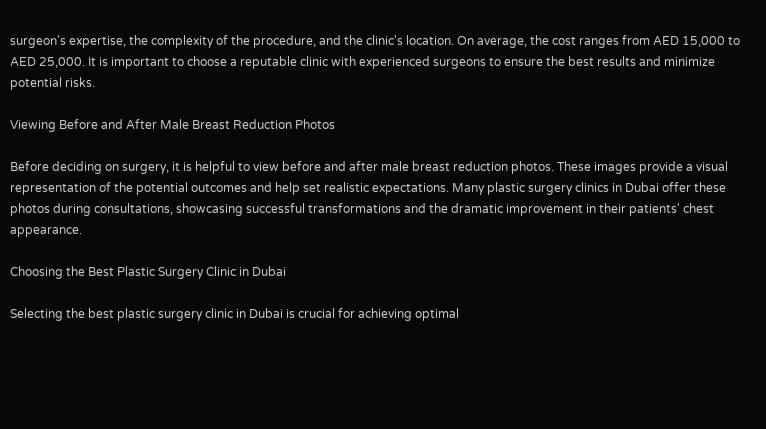surgeon's expertise, the complexity of the procedure, and the clinic's location. On average, the cost ranges from AED 15,000 to AED 25,000. It is important to choose a reputable clinic with experienced surgeons to ensure the best results and minimize potential risks.

Viewing Before and After Male Breast Reduction Photos

Before deciding on surgery, it is helpful to view before and after male breast reduction photos. These images provide a visual representation of the potential outcomes and help set realistic expectations. Many plastic surgery clinics in Dubai offer these photos during consultations, showcasing successful transformations and the dramatic improvement in their patients' chest appearance.

Choosing the Best Plastic Surgery Clinic in Dubai

Selecting the best plastic surgery clinic in Dubai is crucial for achieving optimal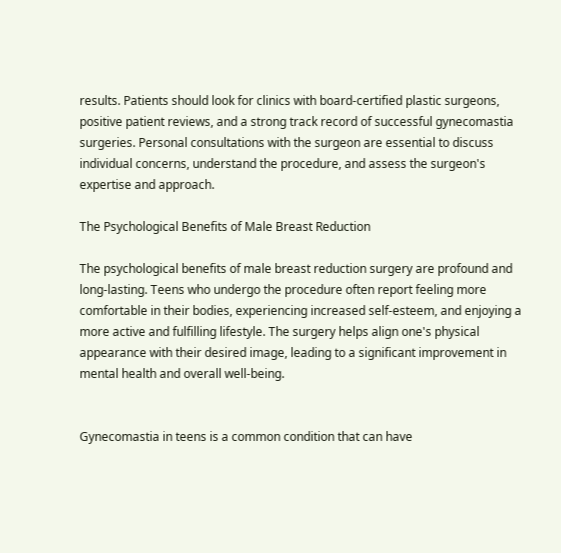results. Patients should look for clinics with board-certified plastic surgeons, positive patient reviews, and a strong track record of successful gynecomastia surgeries. Personal consultations with the surgeon are essential to discuss individual concerns, understand the procedure, and assess the surgeon's expertise and approach.

The Psychological Benefits of Male Breast Reduction

The psychological benefits of male breast reduction surgery are profound and long-lasting. Teens who undergo the procedure often report feeling more comfortable in their bodies, experiencing increased self-esteem, and enjoying a more active and fulfilling lifestyle. The surgery helps align one's physical appearance with their desired image, leading to a significant improvement in mental health and overall well-being.


Gynecomastia in teens is a common condition that can have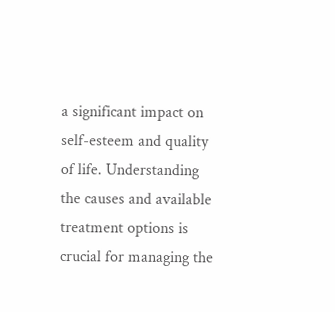a significant impact on self-esteem and quality of life. Understanding the causes and available treatment options is crucial for managing the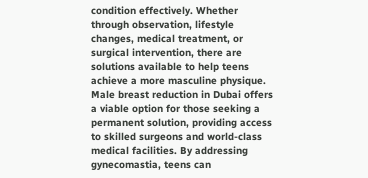condition effectively. Whether through observation, lifestyle changes, medical treatment, or surgical intervention, there are solutions available to help teens achieve a more masculine physique. Male breast reduction in Dubai offers a viable option for those seeking a permanent solution, providing access to skilled surgeons and world-class medical facilities. By addressing gynecomastia, teens can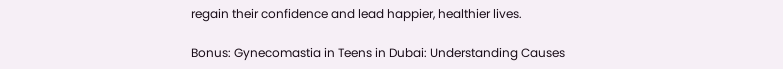regain their confidence and lead happier, healthier lives.

Bonus: Gynecomastia in Teens in Dubai: Understanding Causes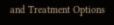and Treatment Options